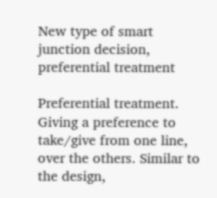New type of smart junction decision, preferential treatment

Preferential treatment. Giving a preference to take/give from one line, over the others. Similar to the design,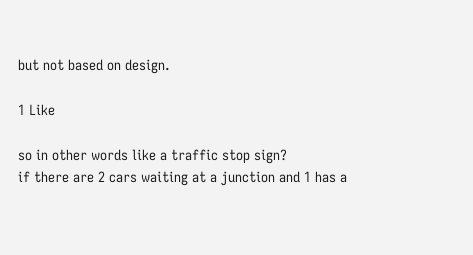but not based on design.

1 Like

so in other words like a traffic stop sign?
if there are 2 cars waiting at a junction and 1 has a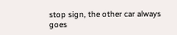stop sign, the other car always goes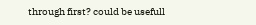through first? could be usefull